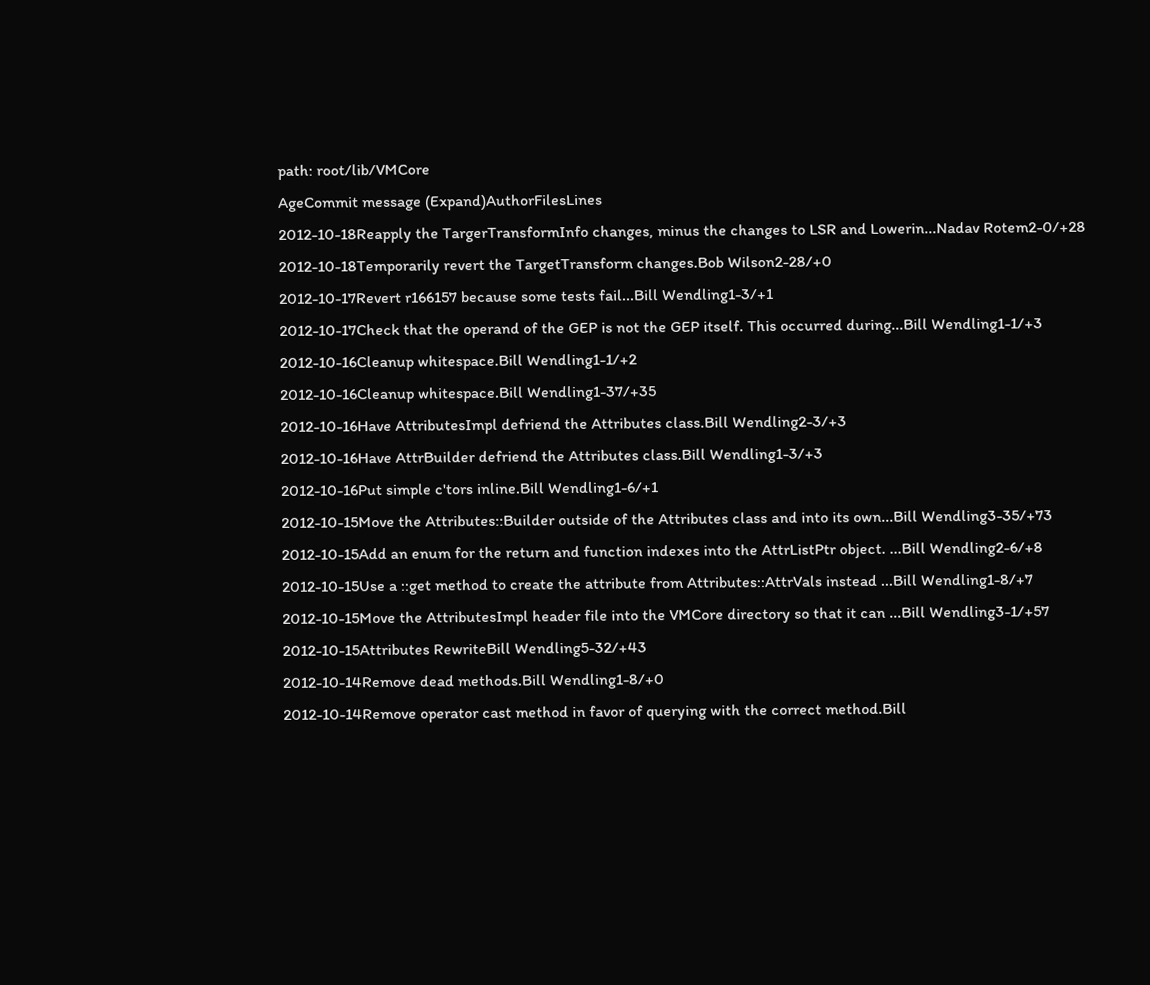path: root/lib/VMCore
AgeCommit message (Expand)AuthorFilesLines
2012-10-18Reapply the TargerTransformInfo changes, minus the changes to LSR and Lowerin...Nadav Rotem2-0/+28
2012-10-18Temporarily revert the TargetTransform changes.Bob Wilson2-28/+0
2012-10-17Revert r166157 because some tests fail...Bill Wendling1-3/+1
2012-10-17Check that the operand of the GEP is not the GEP itself. This occurred during...Bill Wendling1-1/+3
2012-10-16Cleanup whitespace.Bill Wendling1-1/+2
2012-10-16Cleanup whitespace.Bill Wendling1-37/+35
2012-10-16Have AttributesImpl defriend the Attributes class.Bill Wendling2-3/+3
2012-10-16Have AttrBuilder defriend the Attributes class.Bill Wendling1-3/+3
2012-10-16Put simple c'tors inline.Bill Wendling1-6/+1
2012-10-15Move the Attributes::Builder outside of the Attributes class and into its own...Bill Wendling3-35/+73
2012-10-15Add an enum for the return and function indexes into the AttrListPtr object. ...Bill Wendling2-6/+8
2012-10-15Use a ::get method to create the attribute from Attributes::AttrVals instead ...Bill Wendling1-8/+7
2012-10-15Move the AttributesImpl header file into the VMCore directory so that it can ...Bill Wendling3-1/+57
2012-10-15Attributes RewriteBill Wendling5-32/+43
2012-10-14Remove dead methods.Bill Wendling1-8/+0
2012-10-14Remove operator cast method in favor of querying with the correct method.Bill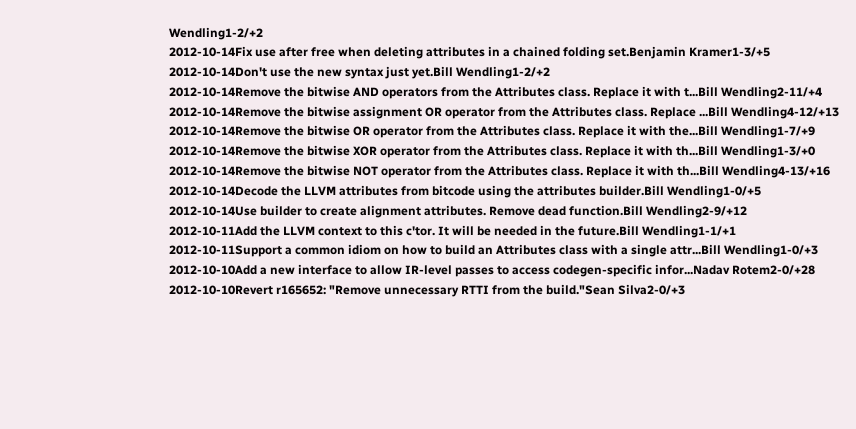Wendling1-2/+2
2012-10-14Fix use after free when deleting attributes in a chained folding set.Benjamin Kramer1-3/+5
2012-10-14Don't use the new syntax just yet.Bill Wendling1-2/+2
2012-10-14Remove the bitwise AND operators from the Attributes class. Replace it with t...Bill Wendling2-11/+4
2012-10-14Remove the bitwise assignment OR operator from the Attributes class. Replace ...Bill Wendling4-12/+13
2012-10-14Remove the bitwise OR operator from the Attributes class. Replace it with the...Bill Wendling1-7/+9
2012-10-14Remove the bitwise XOR operator from the Attributes class. Replace it with th...Bill Wendling1-3/+0
2012-10-14Remove the bitwise NOT operator from the Attributes class. Replace it with th...Bill Wendling4-13/+16
2012-10-14Decode the LLVM attributes from bitcode using the attributes builder.Bill Wendling1-0/+5
2012-10-14Use builder to create alignment attributes. Remove dead function.Bill Wendling2-9/+12
2012-10-11Add the LLVM context to this c'tor. It will be needed in the future.Bill Wendling1-1/+1
2012-10-11Support a common idiom on how to build an Attributes class with a single attr...Bill Wendling1-0/+3
2012-10-10Add a new interface to allow IR-level passes to access codegen-specific infor...Nadav Rotem2-0/+28
2012-10-10Revert r165652: "Remove unnecessary RTTI from the build."Sean Silva2-0/+3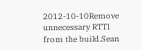2012-10-10Remove unnecessary RTTI from the build.Sean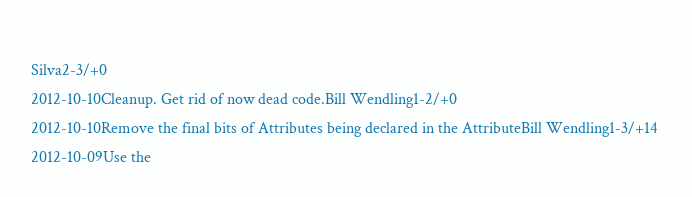Silva2-3/+0
2012-10-10Cleanup. Get rid of now dead code.Bill Wendling1-2/+0
2012-10-10Remove the final bits of Attributes being declared in the AttributeBill Wendling1-3/+14
2012-10-09Use the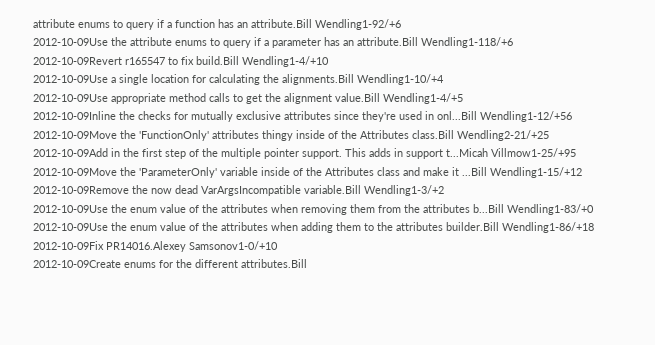attribute enums to query if a function has an attribute.Bill Wendling1-92/+6
2012-10-09Use the attribute enums to query if a parameter has an attribute.Bill Wendling1-118/+6
2012-10-09Revert r165547 to fix build.Bill Wendling1-4/+10
2012-10-09Use a single location for calculating the alignments.Bill Wendling1-10/+4
2012-10-09Use appropriate method calls to get the alignment value.Bill Wendling1-4/+5
2012-10-09Inline the checks for mutually exclusive attributes since they're used in onl...Bill Wendling1-12/+56
2012-10-09Move the 'FunctionOnly' attributes thingy inside of the Attributes class.Bill Wendling2-21/+25
2012-10-09Add in the first step of the multiple pointer support. This adds in support t...Micah Villmow1-25/+95
2012-10-09Move the 'ParameterOnly' variable inside of the Attributes class and make it ...Bill Wendling1-15/+12
2012-10-09Remove the now dead VarArgsIncompatible variable.Bill Wendling1-3/+2
2012-10-09Use the enum value of the attributes when removing them from the attributes b...Bill Wendling1-83/+0
2012-10-09Use the enum value of the attributes when adding them to the attributes builder.Bill Wendling1-86/+18
2012-10-09Fix PR14016.Alexey Samsonov1-0/+10
2012-10-09Create enums for the different attributes.Bill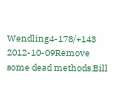Wendling4-178/+143
2012-10-09Remove some dead methods.Bill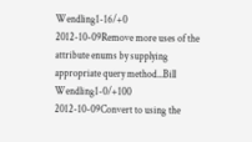Wendling1-16/+0
2012-10-09Remove more uses of the attribute enums by supplying appropriate query method...Bill Wendling1-0/+100
2012-10-09Convert to using the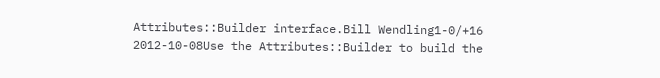Attributes::Builder interface.Bill Wendling1-0/+16
2012-10-08Use the Attributes::Builder to build the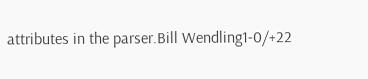attributes in the parser.Bill Wendling1-0/+22